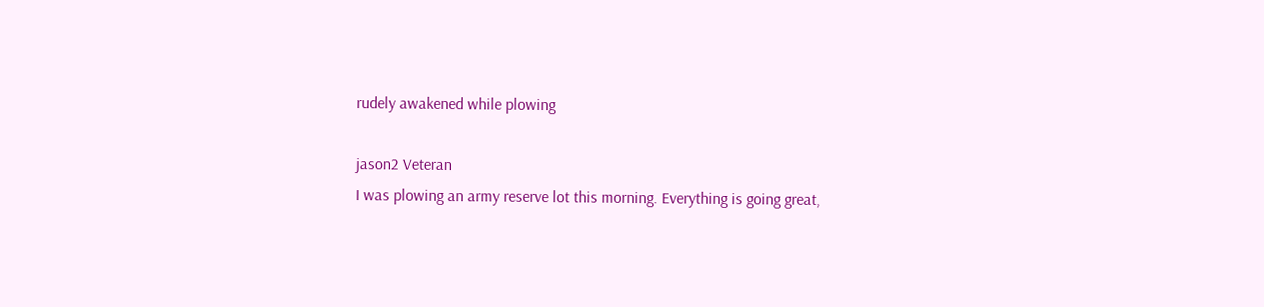rudely awakened while plowing

jason2 Veteran
I was plowing an army reserve lot this morning. Everything is going great,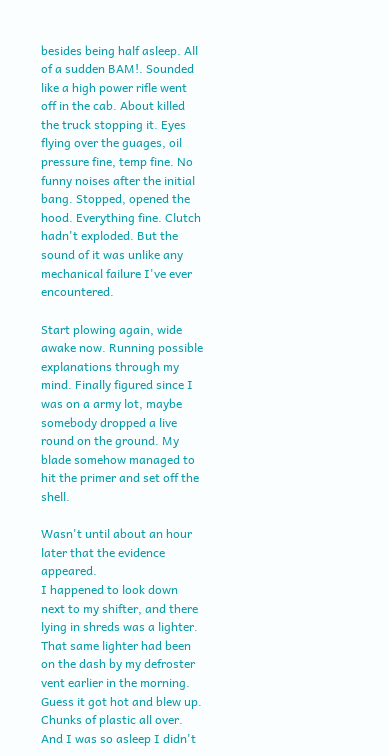besides being half asleep. All of a sudden BAM!. Sounded like a high power rifle went off in the cab. About killed the truck stopping it. Eyes flying over the guages, oil pressure fine, temp fine. No funny noises after the initial bang. Stopped, opened the hood. Everything fine. Clutch hadn't exploded. But the sound of it was unlike any mechanical failure I've ever encountered.

Start plowing again, wide awake now. Running possible explanations through my mind. Finally figured since I was on a army lot, maybe somebody dropped a live round on the ground. My blade somehow managed to hit the primer and set off the shell.

Wasn't until about an hour later that the evidence appeared.
I happened to look down next to my shifter, and there lying in shreds was a lighter. That same lighter had been on the dash by my defroster vent earlier in the morning. Guess it got hot and blew up. Chunks of plastic all over. And I was so asleep I didn't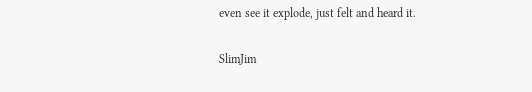even see it explode, just felt and heard it.

SlimJim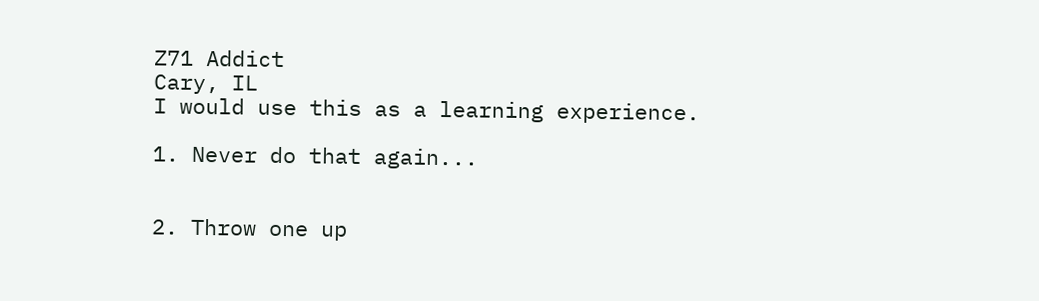Z71 Addict
Cary, IL
I would use this as a learning experience.

1. Never do that again...


2. Throw one up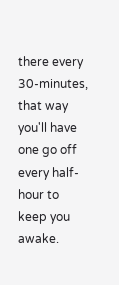there every 30-minutes, that way you'll have one go off every half-hour to keep you awake.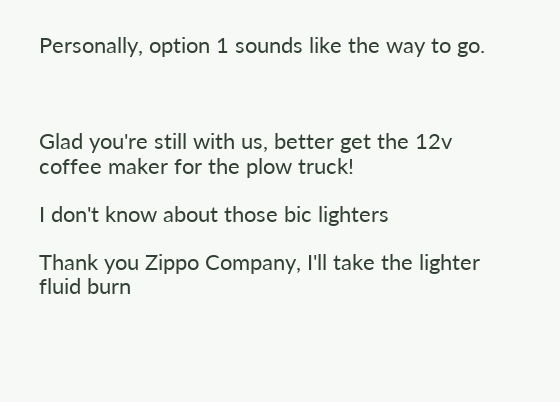Personally, option 1 sounds like the way to go.



Glad you're still with us, better get the 12v coffee maker for the plow truck!

I don't know about those bic lighters

Thank you Zippo Company, I'll take the lighter fluid burn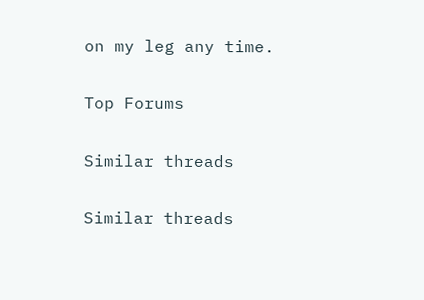on my leg any time.

Top Forums

Similar threads

Similar threads